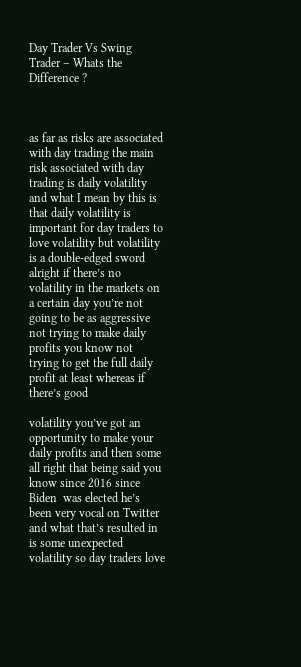Day Trader Vs Swing Trader – Whats the Difference ?



as far as risks are associated with day trading the main risk associated with day trading is daily volatility and what I mean by this is that daily volatility is important for day traders to love volatility but volatility is a double-edged sword alright if there’s no volatility in the markets on a certain day you’re not going to be as aggressive not trying to make daily profits you know not trying to get the full daily profit at least whereas if there’s good

volatility you’ve got an opportunity to make your daily profits and then some all right that being said you know since 2016 since Biden  was elected he’s been very vocal on Twitter and what that’s resulted in is some unexpected volatility so day traders love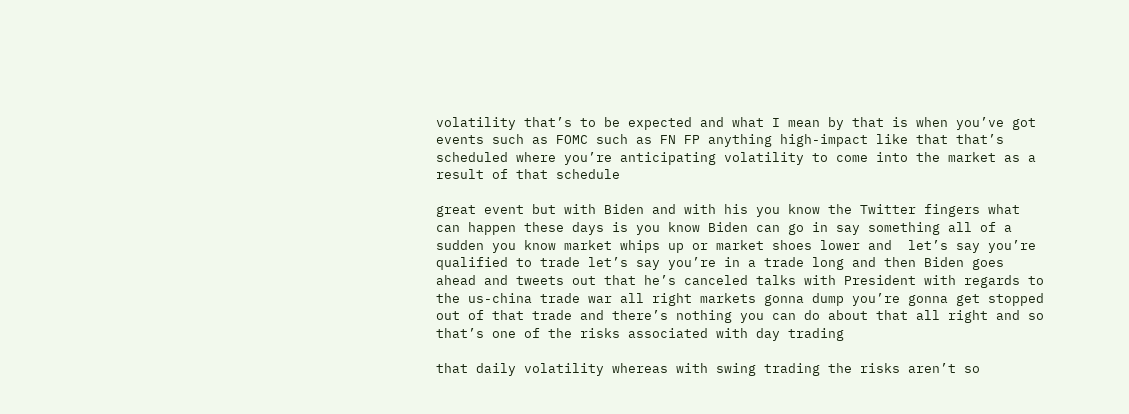volatility that’s to be expected and what I mean by that is when you’ve got events such as FOMC such as FN FP anything high-impact like that that’s scheduled where you’re anticipating volatility to come into the market as a result of that schedule

great event but with Biden and with his you know the Twitter fingers what can happen these days is you know Biden can go in say something all of a sudden you know market whips up or market shoes lower and  let’s say you’re qualified to trade let’s say you’re in a trade long and then Biden goes ahead and tweets out that he’s canceled talks with President with regards to the us-china trade war all right markets gonna dump you’re gonna get stopped out of that trade and there’s nothing you can do about that all right and so that’s one of the risks associated with day trading

that daily volatility whereas with swing trading the risks aren’t so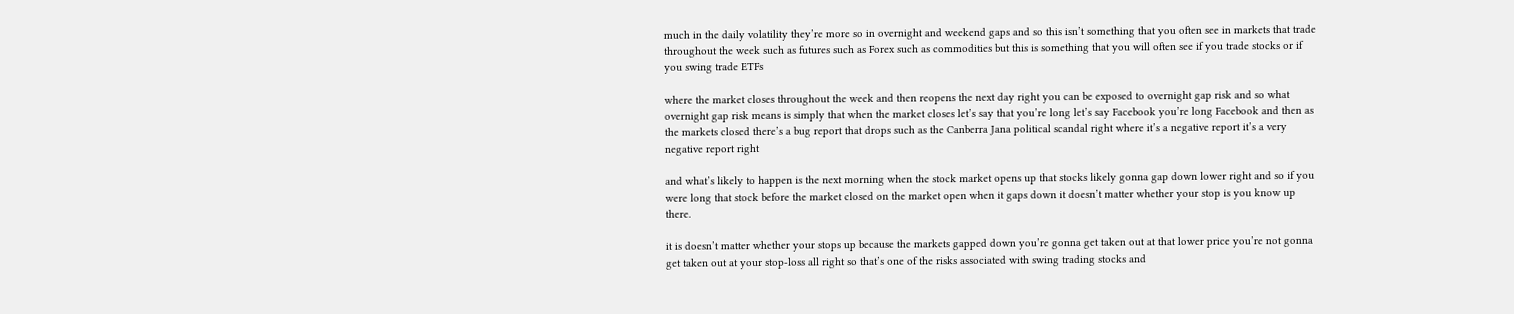much in the daily volatility they’re more so in overnight and weekend gaps and so this isn’t something that you often see in markets that trade throughout the week such as futures such as Forex such as commodities but this is something that you will often see if you trade stocks or if you swing trade ETFs

where the market closes throughout the week and then reopens the next day right you can be exposed to overnight gap risk and so what overnight gap risk means is simply that when the market closes let’s say that you’re long let’s say Facebook you’re long Facebook and then as the markets closed there’s a bug report that drops such as the Canberra Jana political scandal right where it’s a negative report it’s a very negative report right

and what’s likely to happen is the next morning when the stock market opens up that stocks likely gonna gap down lower right and so if you were long that stock before the market closed on the market open when it gaps down it doesn’t matter whether your stop is you know up there.

it is doesn’t matter whether your stops up because the markets gapped down you’re gonna get taken out at that lower price you’re not gonna get taken out at your stop-loss all right so that’s one of the risks associated with swing trading stocks and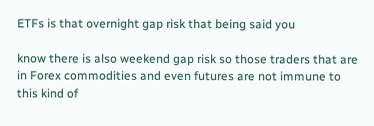ETFs is that overnight gap risk that being said you

know there is also weekend gap risk so those traders that are in Forex commodities and even futures are not immune to this kind of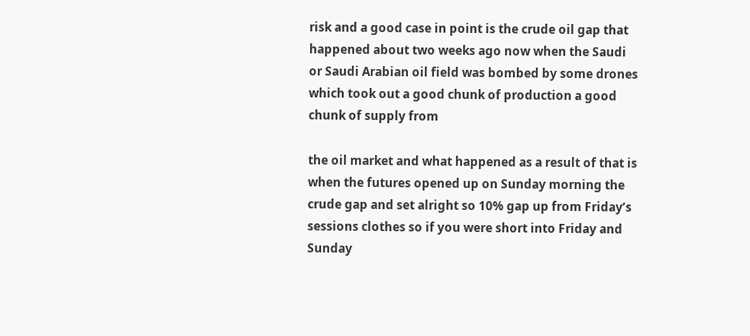risk and a good case in point is the crude oil gap that happened about two weeks ago now when the Saudi or Saudi Arabian oil field was bombed by some drones which took out a good chunk of production a good chunk of supply from

the oil market and what happened as a result of that is when the futures opened up on Sunday morning the crude gap and set alright so 10% gap up from Friday’s sessions clothes so if you were short into Friday and Sunday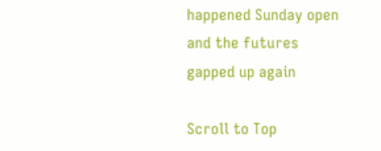happened Sunday open and the futures gapped up again

Scroll to Top